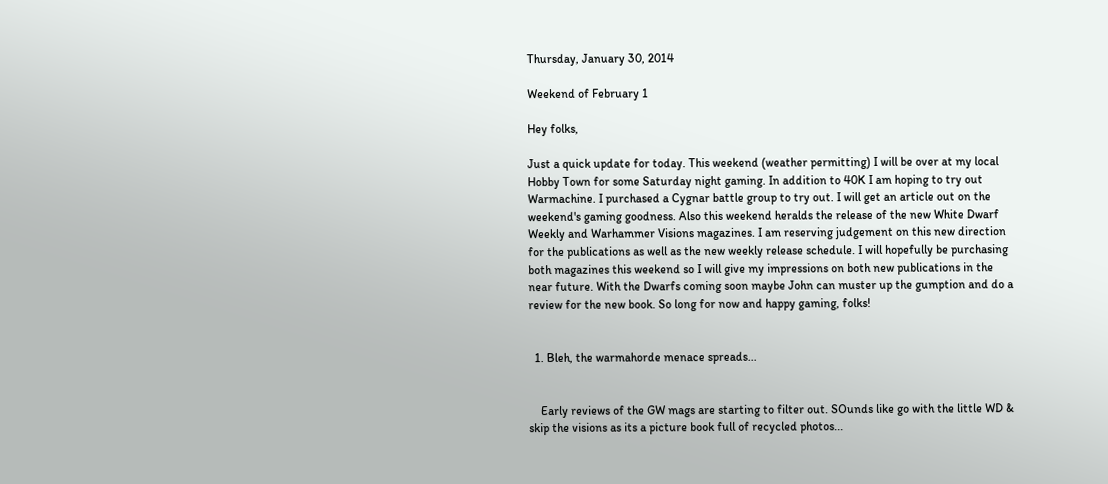Thursday, January 30, 2014

Weekend of February 1

Hey folks,

Just a quick update for today. This weekend (weather permitting) I will be over at my local Hobby Town for some Saturday night gaming. In addition to 40K I am hoping to try out Warmachine. I purchased a Cygnar battle group to try out. I will get an article out on the weekend's gaming goodness. Also this weekend heralds the release of the new White Dwarf Weekly and Warhammer Visions magazines. I am reserving judgement on this new direction for the publications as well as the new weekly release schedule. I will hopefully be purchasing both magazines this weekend so I will give my impressions on both new publications in the near future. With the Dwarfs coming soon maybe John can muster up the gumption and do a review for the new book. So long for now and happy gaming, folks!


  1. Bleh, the warmahorde menace spreads...


    Early reviews of the GW mags are starting to filter out. SOunds like go with the little WD & skip the visions as its a picture book full of recycled photos...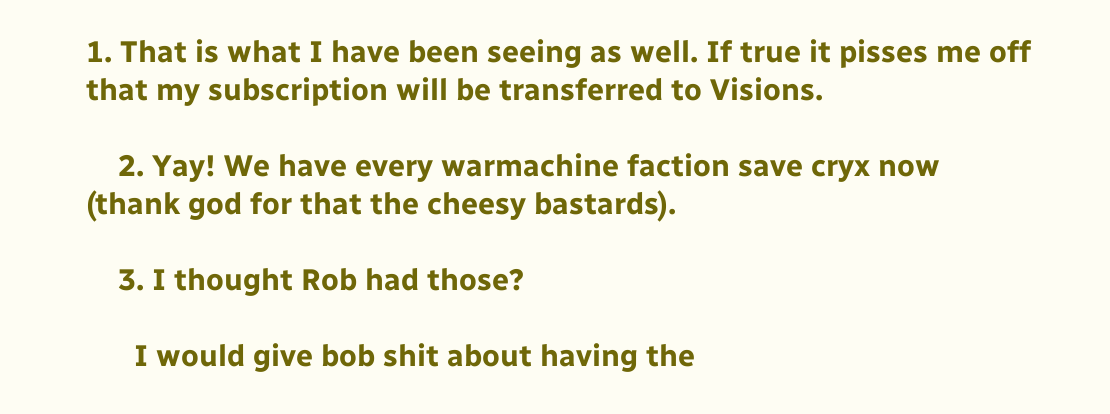1. That is what I have been seeing as well. If true it pisses me off that my subscription will be transferred to Visions.

    2. Yay! We have every warmachine faction save cryx now (thank god for that the cheesy bastards).

    3. I thought Rob had those?

      I would give bob shit about having the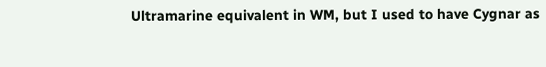Ultramarine equivalent in WM, but I used to have Cygnar as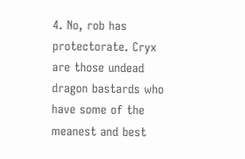4. No, rob has protectorate. Cryx are those undead dragon bastards who have some of the meanest and best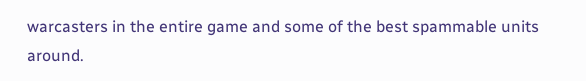warcasters in the entire game and some of the best spammable units around.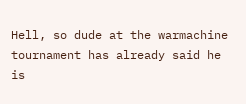Hell, so dude at the warmachine tournament has already said he is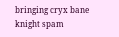bringing cryx bane knight spam